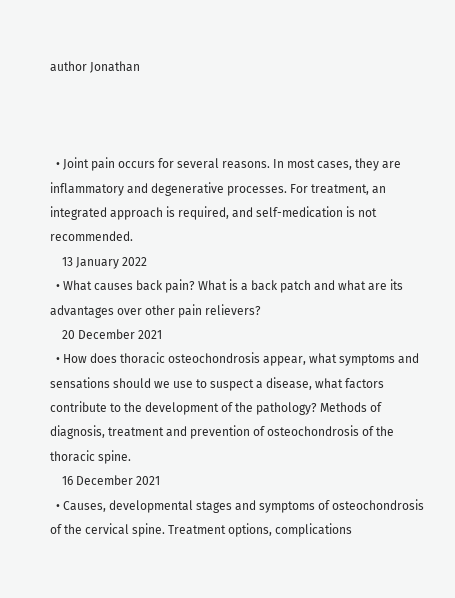author Jonathan



  • Joint pain occurs for several reasons. In most cases, they are inflammatory and degenerative processes. For treatment, an integrated approach is required, and self-medication is not recommended.
    13 January 2022
  • What causes back pain? What is a back patch and what are its advantages over other pain relievers?
    20 December 2021
  • How does thoracic osteochondrosis appear, what symptoms and sensations should we use to suspect a disease, what factors contribute to the development of the pathology? Methods of diagnosis, treatment and prevention of osteochondrosis of the thoracic spine.
    16 December 2021
  • Causes, developmental stages and symptoms of osteochondrosis of the cervical spine. Treatment options, complications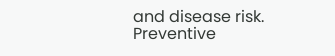and disease risk. Preventive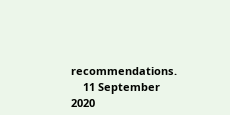recommendations.
    11 September 2020